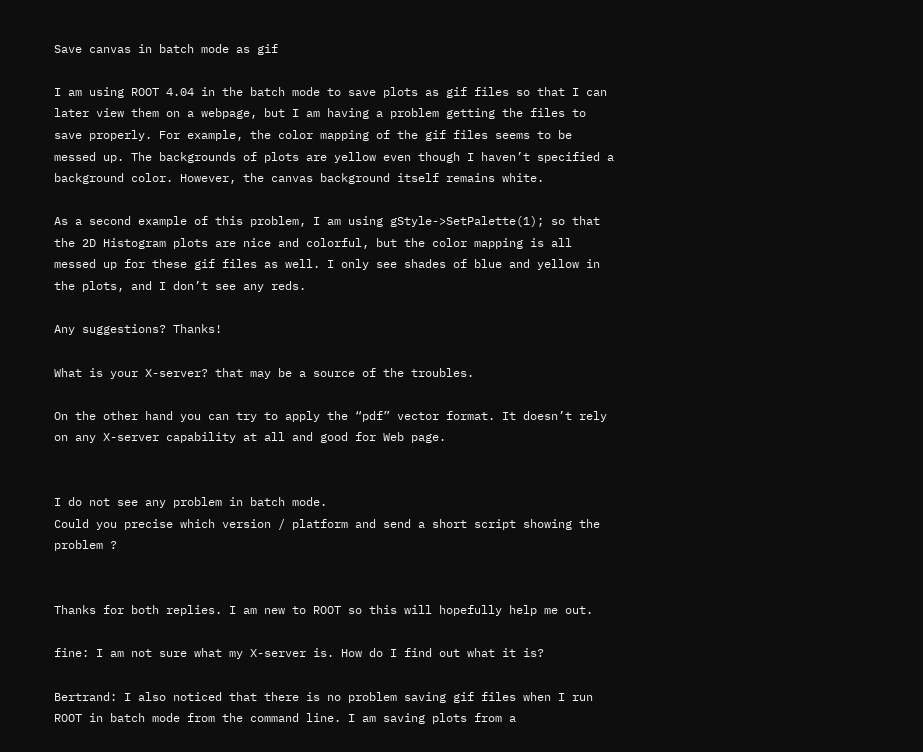Save canvas in batch mode as gif

I am using ROOT 4.04 in the batch mode to save plots as gif files so that I can later view them on a webpage, but I am having a problem getting the files to save properly. For example, the color mapping of the gif files seems to be messed up. The backgrounds of plots are yellow even though I haven’t specified a background color. However, the canvas background itself remains white.

As a second example of this problem, I am using gStyle->SetPalette(1); so that the 2D Histogram plots are nice and colorful, but the color mapping is all messed up for these gif files as well. I only see shades of blue and yellow in the plots, and I don’t see any reds.

Any suggestions? Thanks!

What is your X-server? that may be a source of the troubles.

On the other hand you can try to apply the “pdf” vector format. It doesn’t rely on any X-server capability at all and good for Web page.


I do not see any problem in batch mode.
Could you precise which version / platform and send a short script showing the problem ?


Thanks for both replies. I am new to ROOT so this will hopefully help me out.

fine: I am not sure what my X-server is. How do I find out what it is?

Bertrand: I also noticed that there is no problem saving gif files when I run ROOT in batch mode from the command line. I am saving plots from a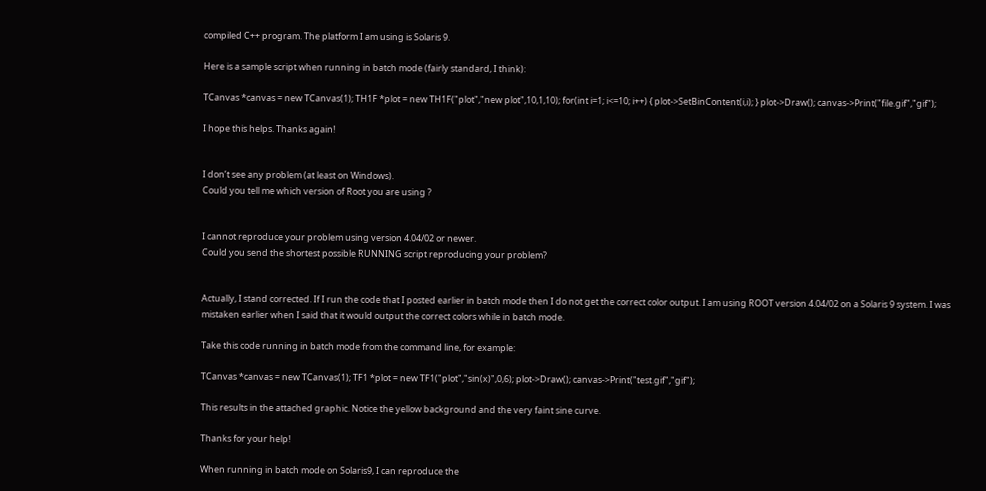compiled C++ program. The platform I am using is Solaris 9.

Here is a sample script when running in batch mode (fairly standard, I think):

TCanvas *canvas = new TCanvas(1); TH1F *plot = new TH1F("plot","new plot",10,1,10); for(int i=1; i<=10; i++) { plot->SetBinContent(i,i); } plot->Draw(); canvas->Print("file.gif","gif");

I hope this helps. Thanks again!


I don’t see any problem (at least on Windows).
Could you tell me which version of Root you are using ?


I cannot reproduce your problem using version 4.04/02 or newer.
Could you send the shortest possible RUNNING script reproducing your problem?


Actually, I stand corrected. If I run the code that I posted earlier in batch mode then I do not get the correct color output. I am using ROOT version 4.04/02 on a Solaris 9 system. I was mistaken earlier when I said that it would output the correct colors while in batch mode.

Take this code running in batch mode from the command line, for example:

TCanvas *canvas = new TCanvas(1); TF1 *plot = new TF1("plot","sin(x)",0,6); plot->Draw(); canvas->Print("test.gif","gif");

This results in the attached graphic. Notice the yellow background and the very faint sine curve.

Thanks for your help!

When running in batch mode on Solaris9, I can reproduce the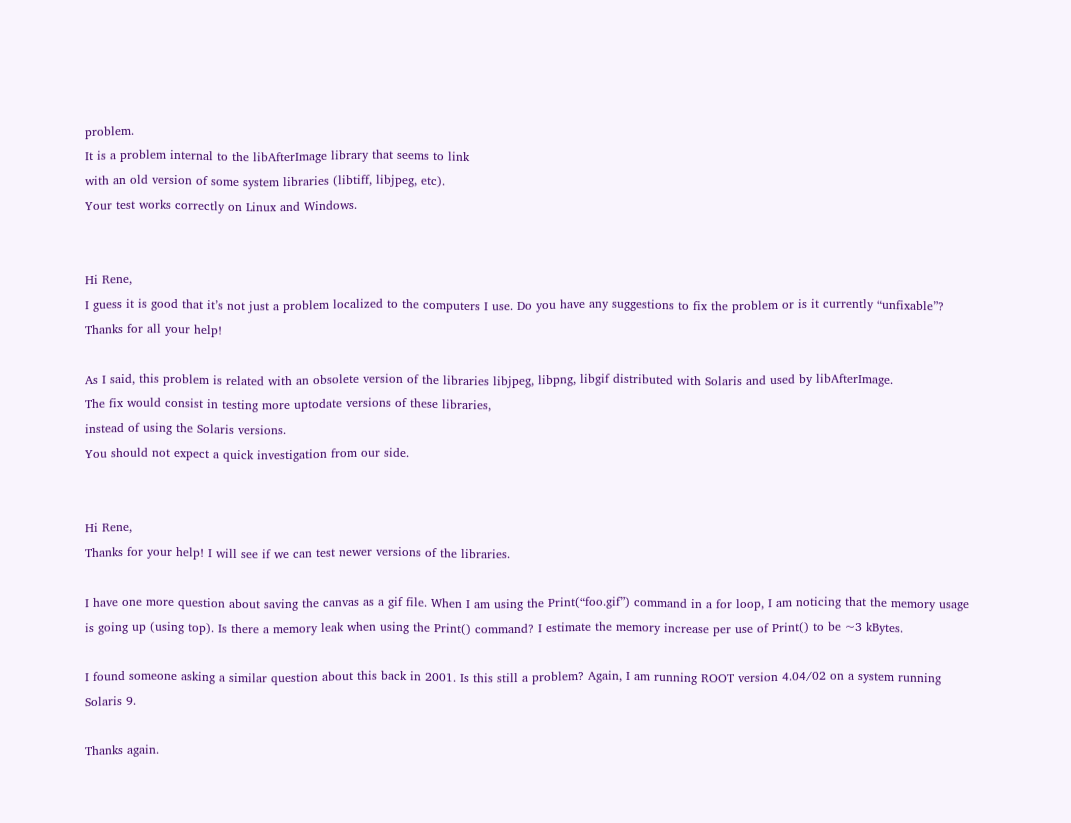problem.
It is a problem internal to the libAfterImage library that seems to link
with an old version of some system libraries (libtiff, libjpeg, etc).
Your test works correctly on Linux and Windows.


Hi Rene,
I guess it is good that it’s not just a problem localized to the computers I use. Do you have any suggestions to fix the problem or is it currently “unfixable”? Thanks for all your help!

As I said, this problem is related with an obsolete version of the libraries libjpeg, libpng, libgif distributed with Solaris and used by libAfterImage.
The fix would consist in testing more uptodate versions of these libraries,
instead of using the Solaris versions.
You should not expect a quick investigation from our side.


Hi Rene,
Thanks for your help! I will see if we can test newer versions of the libraries.

I have one more question about saving the canvas as a gif file. When I am using the Print(“foo.gif”) command in a for loop, I am noticing that the memory usage is going up (using top). Is there a memory leak when using the Print() command? I estimate the memory increase per use of Print() to be ~3 kBytes.

I found someone asking a similar question about this back in 2001. Is this still a problem? Again, I am running ROOT version 4.04/02 on a system running Solaris 9.

Thanks again.